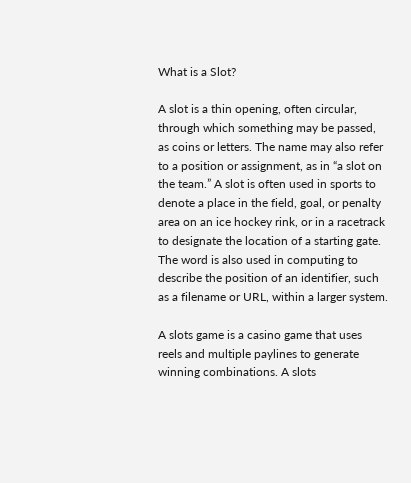What is a Slot?

A slot is a thin opening, often circular, through which something may be passed, as coins or letters. The name may also refer to a position or assignment, as in “a slot on the team.” A slot is often used in sports to denote a place in the field, goal, or penalty area on an ice hockey rink, or in a racetrack to designate the location of a starting gate. The word is also used in computing to describe the position of an identifier, such as a filename or URL, within a larger system.

A slots game is a casino game that uses reels and multiple paylines to generate winning combinations. A slots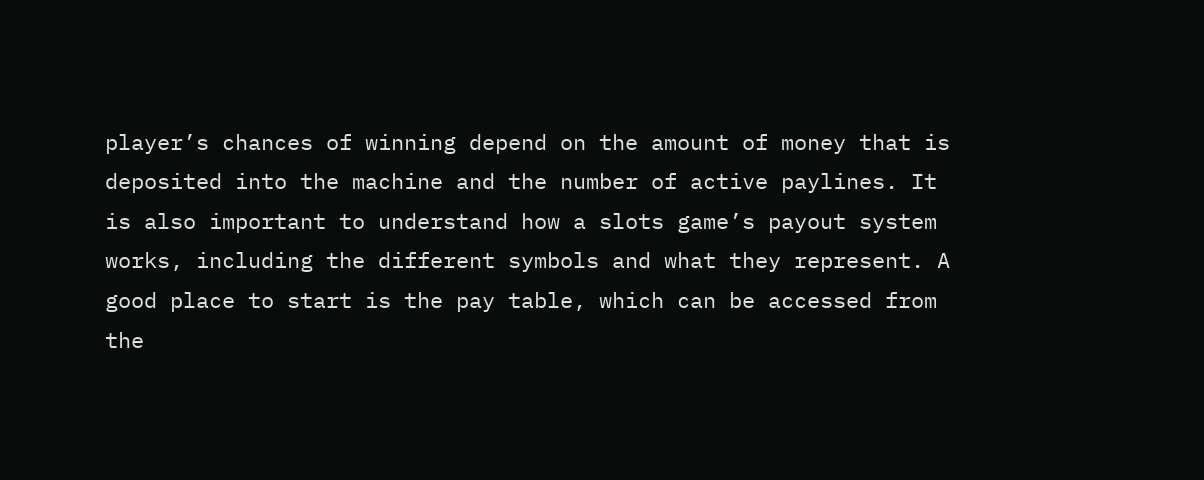player’s chances of winning depend on the amount of money that is deposited into the machine and the number of active paylines. It is also important to understand how a slots game’s payout system works, including the different symbols and what they represent. A good place to start is the pay table, which can be accessed from the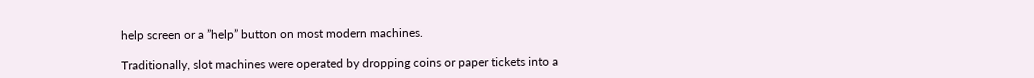help screen or a ”help” button on most modern machines.

Traditionally, slot machines were operated by dropping coins or paper tickets into a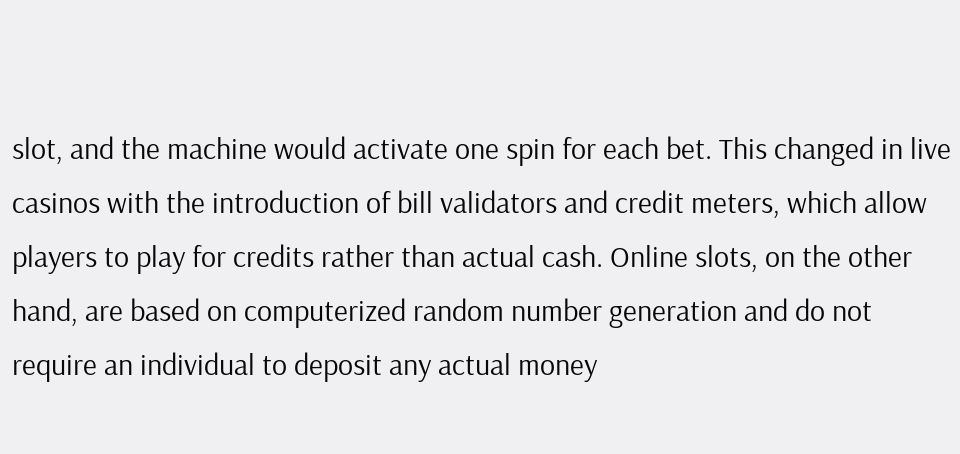slot, and the machine would activate one spin for each bet. This changed in live casinos with the introduction of bill validators and credit meters, which allow players to play for credits rather than actual cash. Online slots, on the other hand, are based on computerized random number generation and do not require an individual to deposit any actual money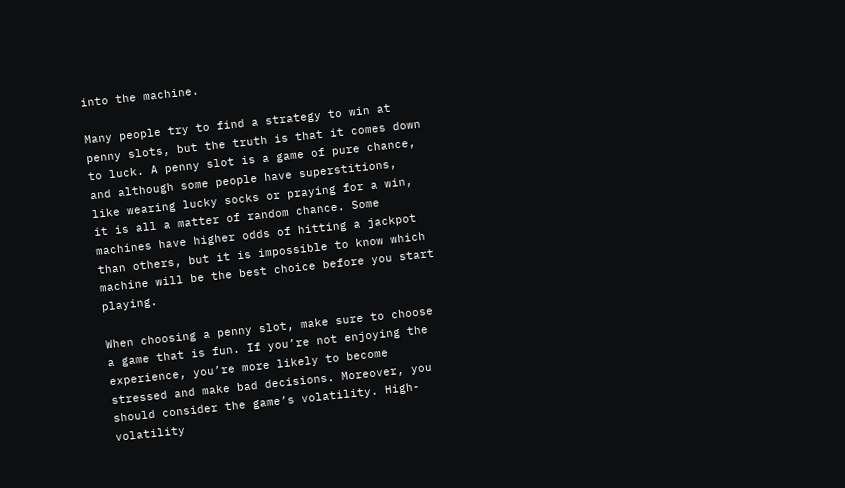into the machine.

Many people try to find a strategy to win at penny slots, but the truth is that it comes down to luck. A penny slot is a game of pure chance, and although some people have superstitions, like wearing lucky socks or praying for a win, it is all a matter of random chance. Some machines have higher odds of hitting a jackpot than others, but it is impossible to know which machine will be the best choice before you start playing.

When choosing a penny slot, make sure to choose a game that is fun. If you’re not enjoying the experience, you’re more likely to become stressed and make bad decisions. Moreover, you should consider the game’s volatility. High-volatility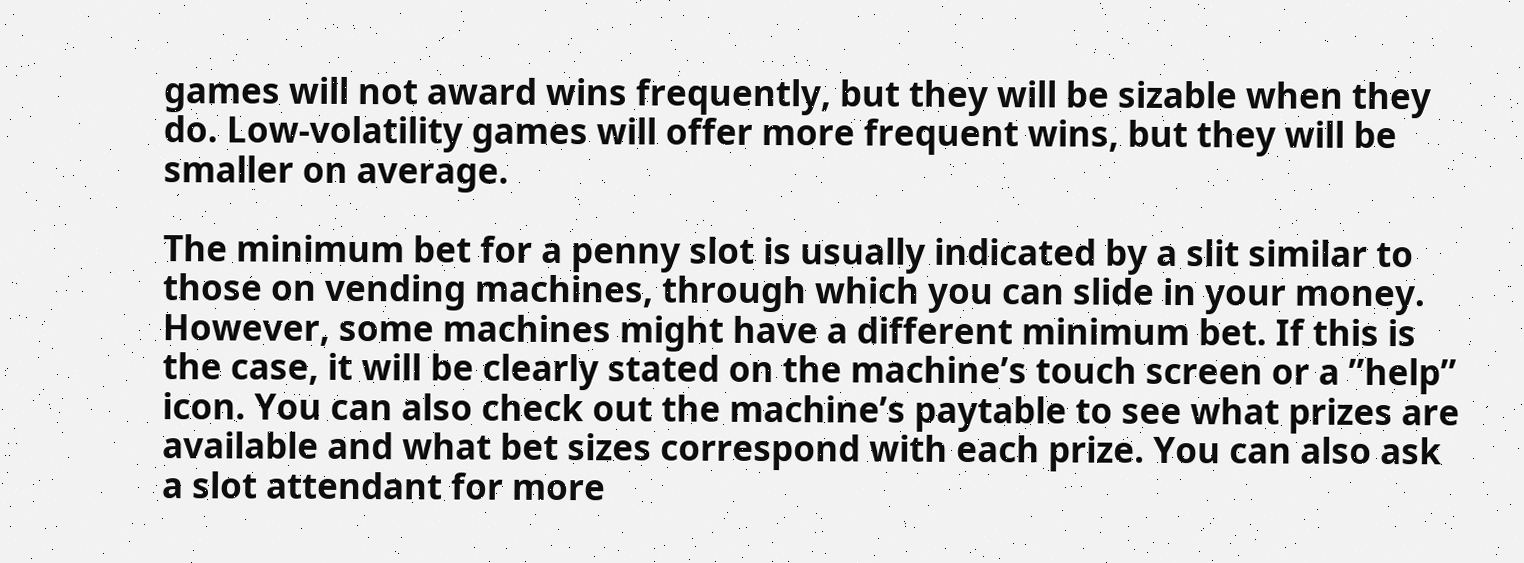games will not award wins frequently, but they will be sizable when they do. Low-volatility games will offer more frequent wins, but they will be smaller on average.

The minimum bet for a penny slot is usually indicated by a slit similar to those on vending machines, through which you can slide in your money. However, some machines might have a different minimum bet. If this is the case, it will be clearly stated on the machine’s touch screen or a ”help” icon. You can also check out the machine’s paytable to see what prizes are available and what bet sizes correspond with each prize. You can also ask a slot attendant for more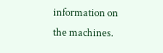information on the machines.